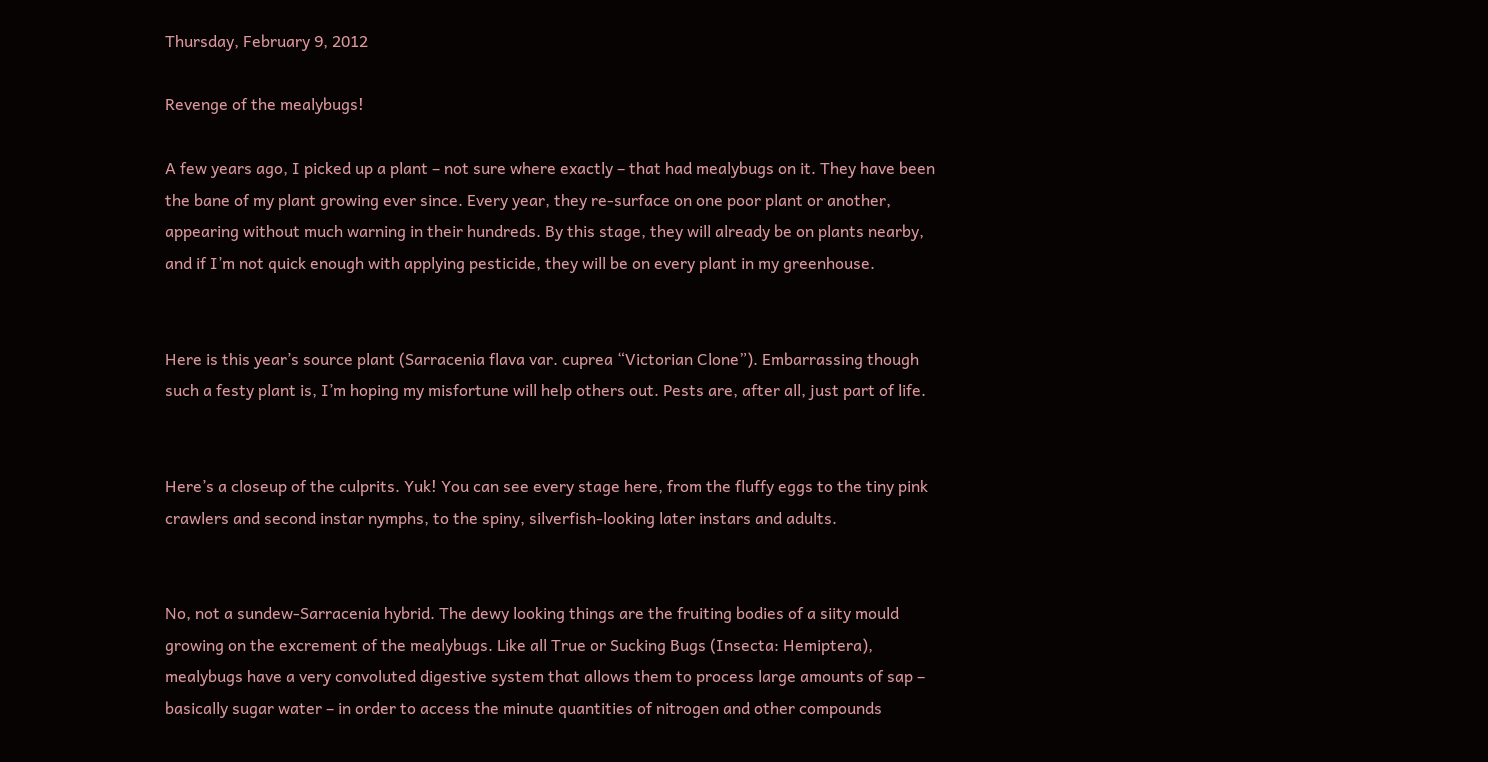Thursday, February 9, 2012

Revenge of the mealybugs!

A few years ago, I picked up a plant – not sure where exactly – that had mealybugs on it. They have been the bane of my plant growing ever since. Every year, they re-surface on one poor plant or another, appearing without much warning in their hundreds. By this stage, they will already be on plants nearby, and if I’m not quick enough with applying pesticide, they will be on every plant in my greenhouse.


Here is this year’s source plant (Sarracenia flava var. cuprea “Victorian Clone”). Embarrassing though such a festy plant is, I’m hoping my misfortune will help others out. Pests are, after all, just part of life.


Here’s a closeup of the culprits. Yuk! You can see every stage here, from the fluffy eggs to the tiny pink crawlers and second instar nymphs, to the spiny, silverfish-looking later instars and adults.


No, not a sundew-Sarracenia hybrid. The dewy looking things are the fruiting bodies of a siity mould growing on the excrement of the mealybugs. Like all True or Sucking Bugs (Insecta: Hemiptera), mealybugs have a very convoluted digestive system that allows them to process large amounts of sap – basically sugar water – in order to access the minute quantities of nitrogen and other compounds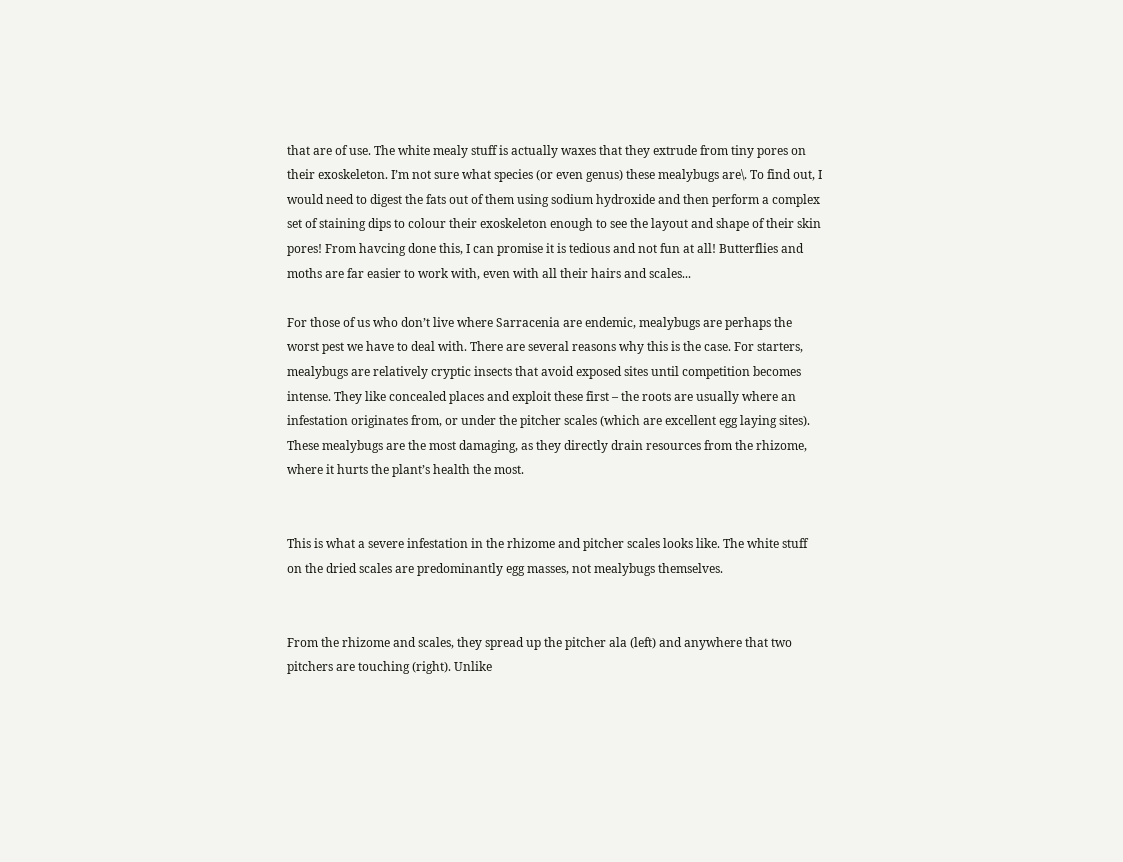that are of use. The white mealy stuff is actually waxes that they extrude from tiny pores on their exoskeleton. I’m not sure what species (or even genus) these mealybugs are\. To find out, I would need to digest the fats out of them using sodium hydroxide and then perform a complex set of staining dips to colour their exoskeleton enough to see the layout and shape of their skin pores! From havcing done this, I can promise it is tedious and not fun at all! Butterflies and moths are far easier to work with, even with all their hairs and scales...

For those of us who don’t live where Sarracenia are endemic, mealybugs are perhaps the worst pest we have to deal with. There are several reasons why this is the case. For starters, mealybugs are relatively cryptic insects that avoid exposed sites until competition becomes intense. They like concealed places and exploit these first – the roots are usually where an infestation originates from, or under the pitcher scales (which are excellent egg laying sites). These mealybugs are the most damaging, as they directly drain resources from the rhizome, where it hurts the plant’s health the most.


This is what a severe infestation in the rhizome and pitcher scales looks like. The white stuff on the dried scales are predominantly egg masses, not mealybugs themselves.


From the rhizome and scales, they spread up the pitcher ala (left) and anywhere that two pitchers are touching (right). Unlike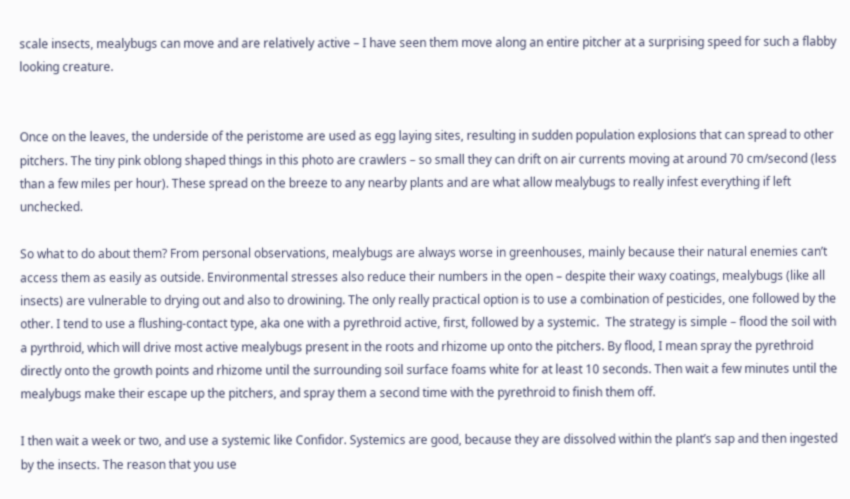scale insects, mealybugs can move and are relatively active – I have seen them move along an entire pitcher at a surprising speed for such a flabby looking creature.


Once on the leaves, the underside of the peristome are used as egg laying sites, resulting in sudden population explosions that can spread to other pitchers. The tiny pink oblong shaped things in this photo are crawlers – so small they can drift on air currents moving at around 70 cm/second (less than a few miles per hour). These spread on the breeze to any nearby plants and are what allow mealybugs to really infest everything if left unchecked.

So what to do about them? From personal observations, mealybugs are always worse in greenhouses, mainly because their natural enemies can’t access them as easily as outside. Environmental stresses also reduce their numbers in the open – despite their waxy coatings, mealybugs (like all insects) are vulnerable to drying out and also to drowining. The only really practical option is to use a combination of pesticides, one followed by the other. I tend to use a flushing-contact type, aka one with a pyrethroid active, first, followed by a systemic.  The strategy is simple – flood the soil with a pyrthroid, which will drive most active mealybugs present in the roots and rhizome up onto the pitchers. By flood, I mean spray the pyrethroid directly onto the growth points and rhizome until the surrounding soil surface foams white for at least 10 seconds. Then wait a few minutes until the mealybugs make their escape up the pitchers, and spray them a second time with the pyrethroid to finish them off.

I then wait a week or two, and use a systemic like Confidor. Systemics are good, because they are dissolved within the plant’s sap and then ingested by the insects. The reason that you use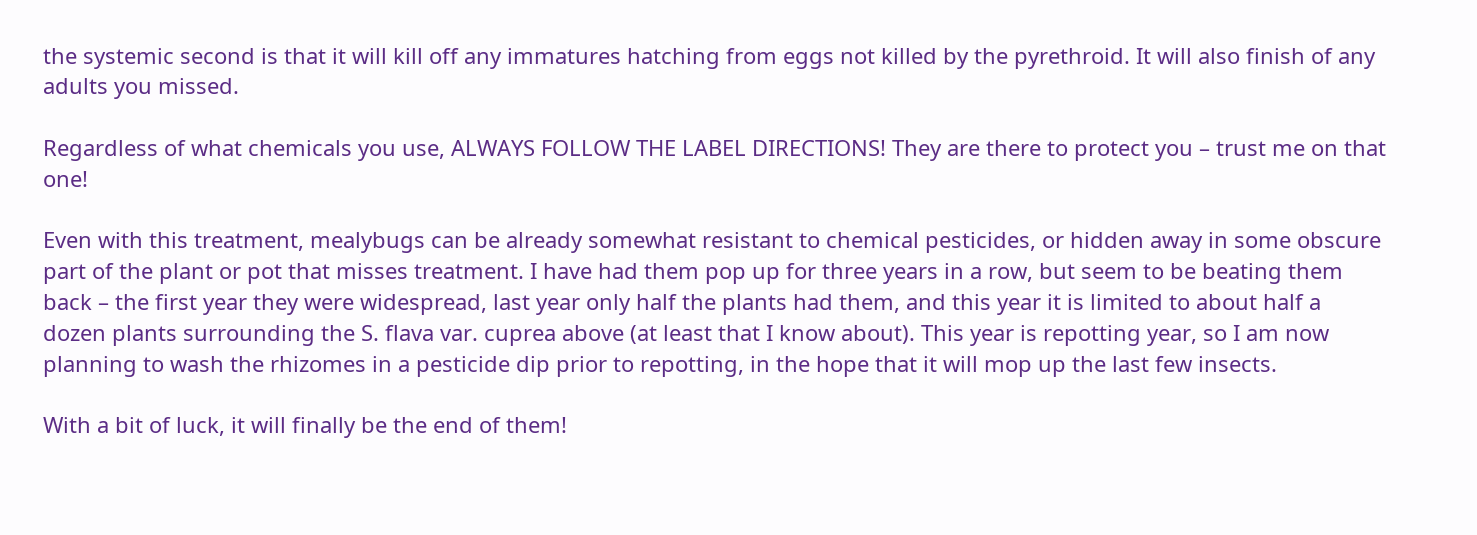the systemic second is that it will kill off any immatures hatching from eggs not killed by the pyrethroid. It will also finish of any adults you missed.

Regardless of what chemicals you use, ALWAYS FOLLOW THE LABEL DIRECTIONS! They are there to protect you – trust me on that one!

Even with this treatment, mealybugs can be already somewhat resistant to chemical pesticides, or hidden away in some obscure part of the plant or pot that misses treatment. I have had them pop up for three years in a row, but seem to be beating them back – the first year they were widespread, last year only half the plants had them, and this year it is limited to about half a dozen plants surrounding the S. flava var. cuprea above (at least that I know about). This year is repotting year, so I am now planning to wash the rhizomes in a pesticide dip prior to repotting, in the hope that it will mop up the last few insects.

With a bit of luck, it will finally be the end of them!